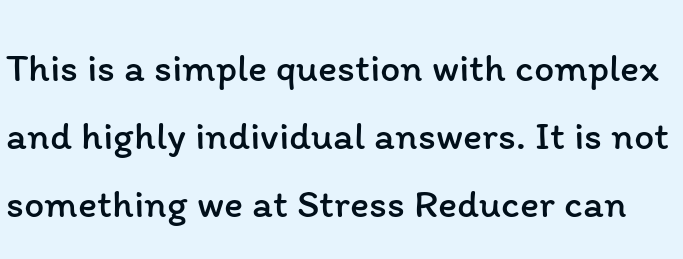This is a simple question with complex and highly individual answers. It is not something we at Stress Reducer can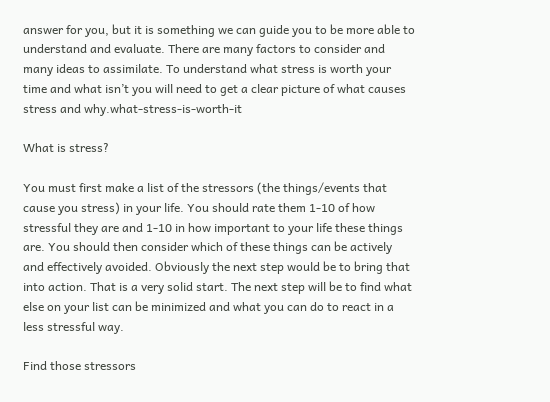answer for you, but it is something we can guide you to be more able to understand and evaluate. There are many factors to consider and many ideas to assimilate. To understand what stress is worth your time and what isn’t you will need to get a clear picture of what causes stress and why.what-stress-is-worth-it

What is stress?

You must first make a list of the stressors (the things/events that cause you stress) in your life. You should rate them 1-10 of how stressful they are and 1-10 in how important to your life these things are. You should then consider which of these things can be actively and effectively avoided. Obviously the next step would be to bring that into action. That is a very solid start. The next step will be to find what else on your list can be minimized and what you can do to react in a less stressful way.

Find those stressors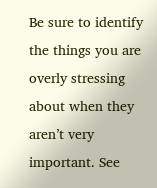Be sure to identify the things you are overly stressing about when they aren’t very important. See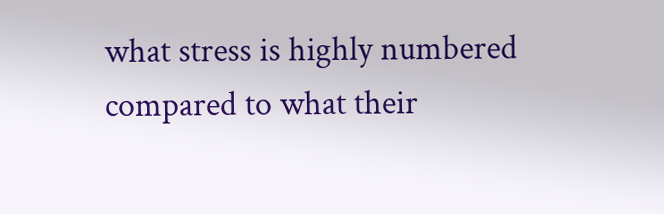what stress is highly numbered compared to what their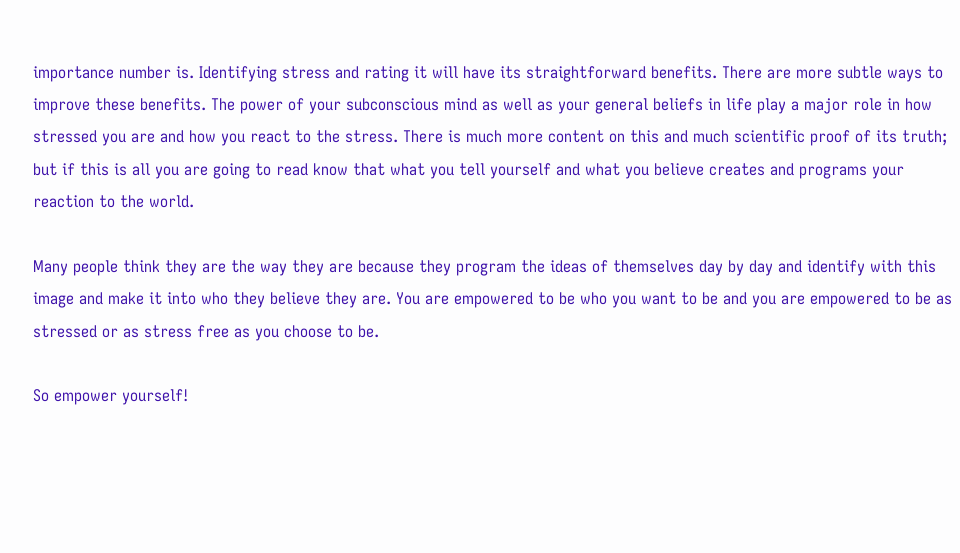importance number is. Identifying stress and rating it will have its straightforward benefits. There are more subtle ways to improve these benefits. The power of your subconscious mind as well as your general beliefs in life play a major role in how stressed you are and how you react to the stress. There is much more content on this and much scientific proof of its truth; but if this is all you are going to read know that what you tell yourself and what you believe creates and programs your reaction to the world.

Many people think they are the way they are because they program the ideas of themselves day by day and identify with this image and make it into who they believe they are. You are empowered to be who you want to be and you are empowered to be as stressed or as stress free as you choose to be.

So empower yourself!